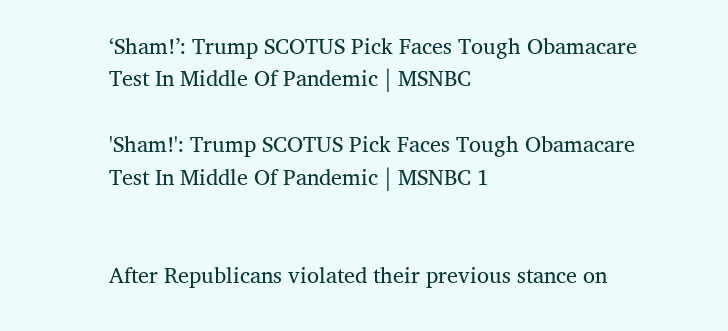‘Sham!’: Trump SCOTUS Pick Faces Tough Obamacare Test In Middle Of Pandemic | MSNBC

'Sham!': Trump SCOTUS Pick Faces Tough Obamacare Test In Middle Of Pandemic | MSNBC 1


After Republicans violated their previous stance on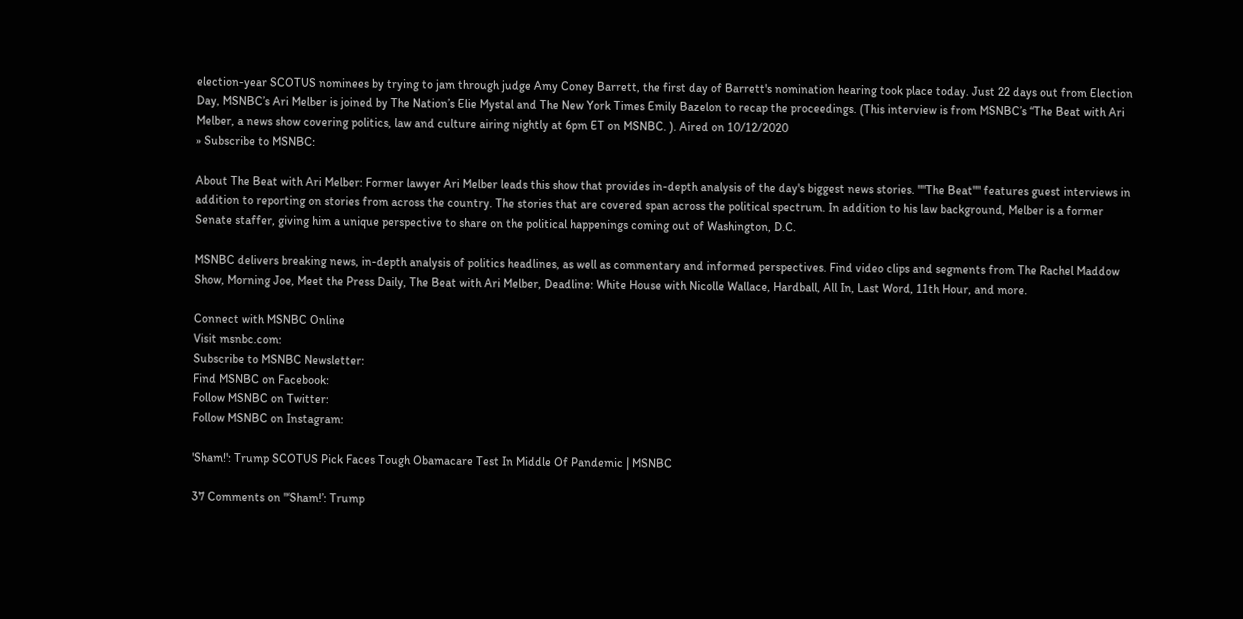election-year SCOTUS nominees by trying to jam through judge Amy Coney Barrett, the first day of Barrett's nomination hearing took place today. Just 22 days out from Election Day, MSNBC’s Ari Melber is joined by The Nation’s Elie Mystal and The New York Times Emily Bazelon to recap the proceedings. (This interview is from MSNBC’s “The Beat with Ari Melber, a news show covering politics, law and culture airing nightly at 6pm ET on MSNBC. ). Aired on 10/12/2020
» Subscribe to MSNBC:

About The Beat with Ari Melber: Former lawyer Ari Melber leads this show that provides in-depth analysis of the day's biggest news stories. ""The Beat"" features guest interviews in addition to reporting on stories from across the country. The stories that are covered span across the political spectrum. In addition to his law background, Melber is a former Senate staffer, giving him a unique perspective to share on the political happenings coming out of Washington, D.C.

MSNBC delivers breaking news, in-depth analysis of politics headlines, as well as commentary and informed perspectives. Find video clips and segments from The Rachel Maddow Show, Morning Joe, Meet the Press Daily, The Beat with Ari Melber, Deadline: White House with Nicolle Wallace, Hardball, All In, Last Word, 11th Hour, and more.

Connect with MSNBC Online
Visit msnbc.com:
Subscribe to MSNBC Newsletter:
Find MSNBC on Facebook:
Follow MSNBC on Twitter:
Follow MSNBC on Instagram:

'Sham!': Trump SCOTUS Pick Faces Tough Obamacare Test In Middle Of Pandemic | MSNBC

37 Comments on "‘Sham!’: Trump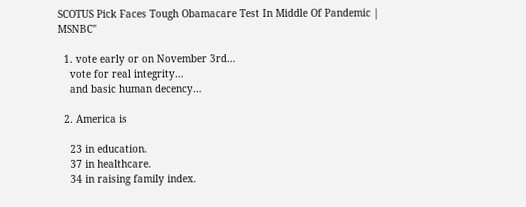SCOTUS Pick Faces Tough Obamacare Test In Middle Of Pandemic | MSNBC"

  1. vote early or on November 3rd…
    vote for real integrity…
    and basic human decency…

  2. America is

    23 in education.
    37 in healthcare.
    34 in raising family index.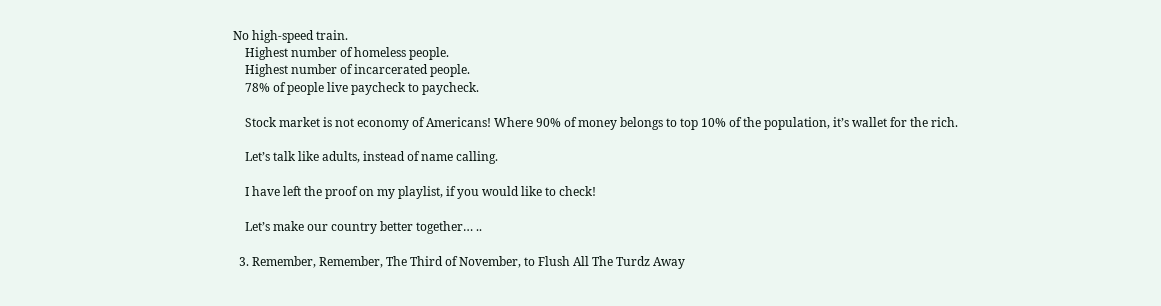No high-speed train.
    Highest number of homeless people.
    Highest number of incarcerated people.
    78% of people live paycheck to paycheck.

    Stock market is not economy of Americans! Where 90% of money belongs to top 10% of the population, it’s wallet for the rich.

    Let’s talk like adults, instead of name calling.

    I have left the proof on my playlist, if you would like to check!

    Let’s make our country better together… ..

  3. Remember, Remember, The Third of November, to Flush All The Turdz Away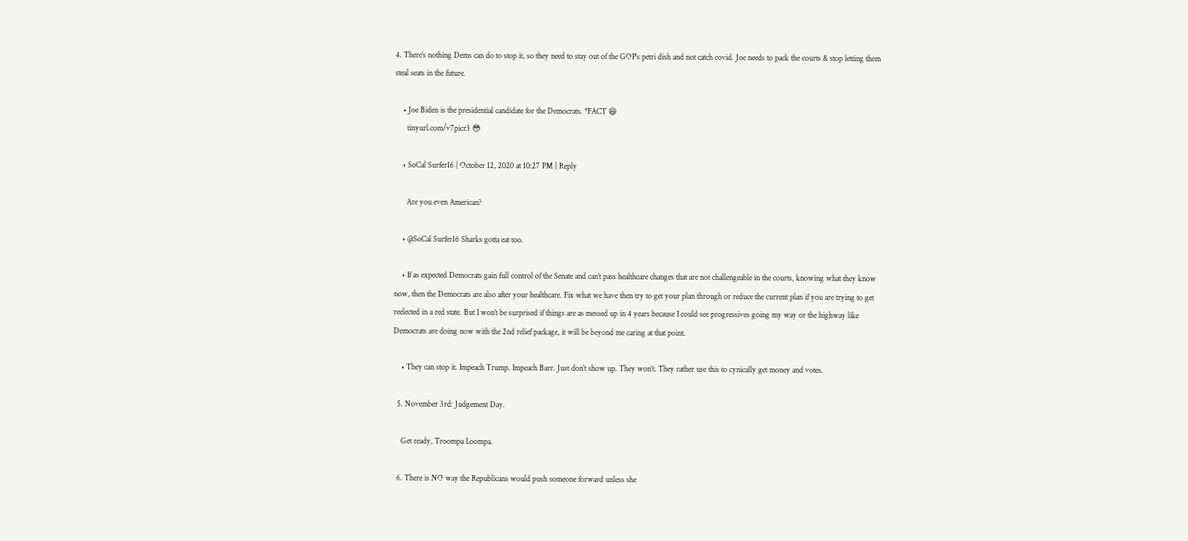4. There’s nothing Dems can do to stop it, so they need to stay out of the GOP’s petri dish and not catch covid. Joe needs to pack the courts & stop letting them steal seats in the future.

    • Joe Biden is the presidential candidate for the Democrats. *FACT 😆
      tinyurl.com/v7picr3 😳

    • SoCal Surfer16 | October 12, 2020 at 10:27 PM | Reply

      Are you even American?

    • @SoCal Surfer16 Sharks gotta eat too.

    • If as expected Democrats gain full control of the Senate and can’t pass healthcare changes that are not challengeable in the courts, knowing what they know now, then the Democrats are also after your healthcare. Fix what we have then try to get your plan through or reduce the current plan if you are trying to get reelected in a red state. But I won’t be surprised if things are as messed up in 4 years because I could see progressives going my way or the highway like Democrats are doing now with the 2nd relief package, it will be beyond me caring at that point.

    • They can stop it. Impeach Trump. Impeach Barr. Just don’t show up. They won’t. They rather use this to cynically get money and votes.

  5. November 3rd: Judgement Day.

    Get ready, Troompa Loompa.

  6. There is NO way the Republicans would push someone forward unless she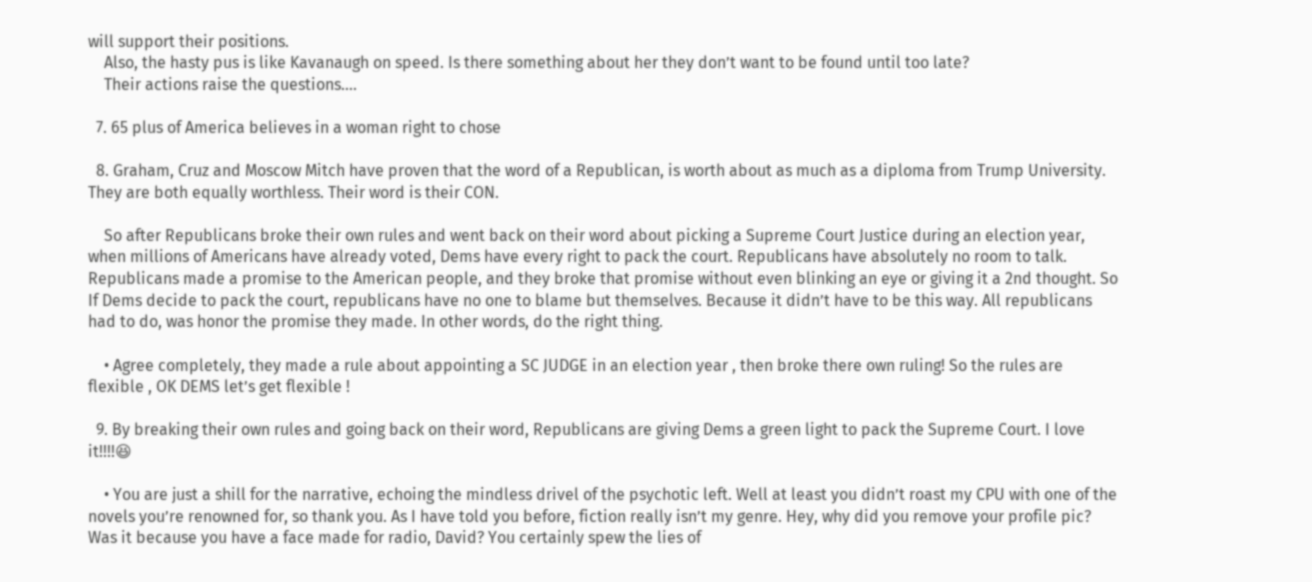will support their positions.
    Also, the hasty pus is like Kavanaugh on speed. Is there something about her they don’t want to be found until too late?
    Their actions raise the questions….

  7. 65 plus of America believes in a woman right to chose

  8. Graham, Cruz and Moscow Mitch have proven that the word of a Republican, is worth about as much as a diploma from Trump University. They are both equally worthless. Their word is their CON.

    So after Republicans broke their own rules and went back on their word about picking a Supreme Court Justice during an election year, when millions of Americans have already voted, Dems have every right to pack the court. Republicans have absolutely no room to talk. Republicans made a promise to the American people, and they broke that promise without even blinking an eye or giving it a 2nd thought. So If Dems decide to pack the court, republicans have no one to blame but themselves. Because it didn’t have to be this way. All republicans had to do, was honor the promise they made. In other words, do the right thing.

    • Agree completely, they made a rule about appointing a SC JUDGE in an election year , then broke there own ruling! So the rules are flexible , OK DEMS let’s get flexible !

  9. By breaking their own rules and going back on their word, Republicans are giving Dems a green light to pack the Supreme Court. I love it!!!!😆

    • You are just a shill for the narrative, echoing the mindless drivel of the psychotic left. Well at least you didn’t roast my CPU with one of the novels you’re renowned for, so thank you. As I have told you before, fiction really isn’t my genre. Hey, why did you remove your profile pic? Was it because you have a face made for radio, David? You certainly spew the lies of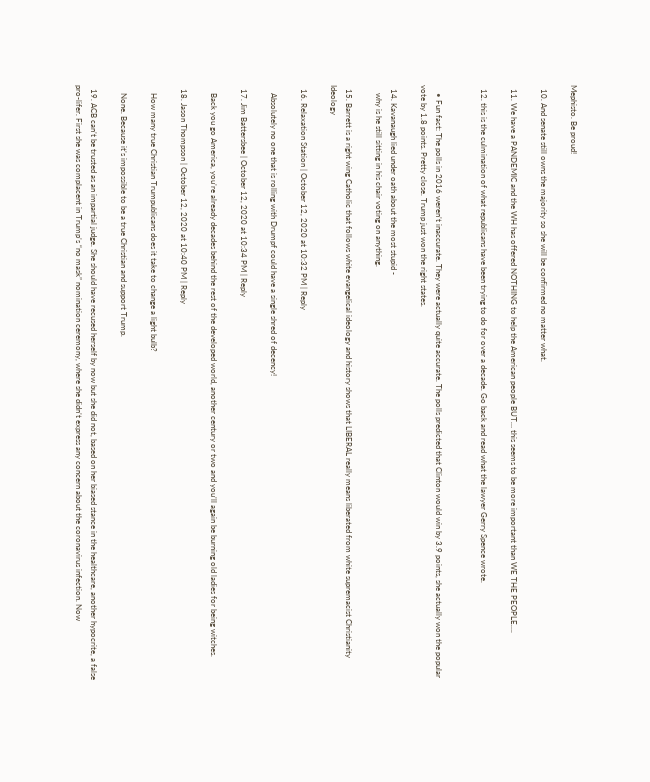Mephisto. Be proud!

  10. And senate still owns the majority so she will be confirmed no matter what.

  11. We have a PANDEMIC and the WH has offered NOTHING to help the American people BUT… this seems to be more important than WE THE PEOPLE….

  12. this is the culmination of what republicans have been trying to do for over a decade. Go back and read what the lawyer Gerry Spence wrote.


    • Fun fact: The polls in 2016 weren’t inaccurate. They were actually quite accurate. The polls predicted that Clinton would win by 3.9 points, she actually won the popular vote by 1.8 points. Pretty close. Trump just won the right states.

  14. Kavanaugh lied under oath about the most stupid -
    why is he still sitting in his chair voting on anything.

  15. Barrett is a right wing Catholic that follows white evangelical ideology and history shows that LIBERAL really means liberated from white supremacist Christianity Ideology

  16. Relaxation Station | October 12, 2020 at 10:32 PM | Reply

    Absolutely no one that is rolling with Drumpf could have a single shred of decency!

  17. Jim Battersbee | October 12, 2020 at 10:34 PM | Reply

    Back you go America, you’re already decades behind the rest of the developed world, another century or two and you’ll again be burning old ladies for being witches.

  18. Jason Thompson | October 12, 2020 at 10:40 PM | Reply

    How many true Christian Trumpublicans does it take to change a light bulb?

    None. Because it’s impossible to be a true Christian and support Trump.

  19. ACB can’t be trusted as an impartial judge. She should have recused herself by now but she did not, based on her biased stance in the healthcare, another hypocrite, a false pro-lifer. First she was complacent in Trump’s “no mask” nomination ceremony, where she didn’t express any concern about the coronavirus infection. Now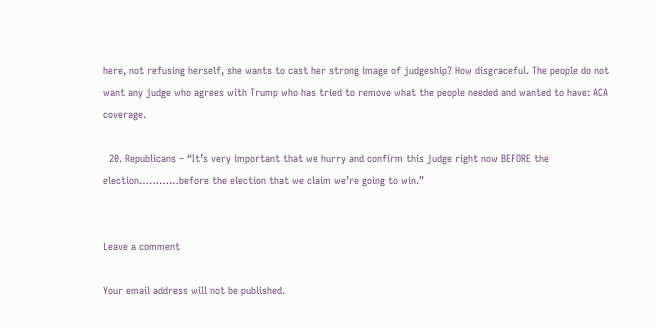here, not refusing herself, she wants to cast her strong image of judgeship? How disgraceful. The people do not want any judge who agrees with Trump who has tried to remove what the people needed and wanted to have: ACA coverage.

  20. Republicans – “It’s very important that we hurry and confirm this judge right now BEFORE the election…………before the election that we claim we’re going to win.”


Leave a comment

Your email address will not be published.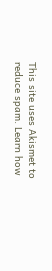This site uses Akismet to reduce spam. Learn how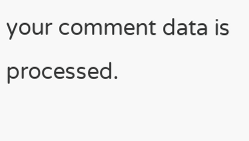your comment data is processed.